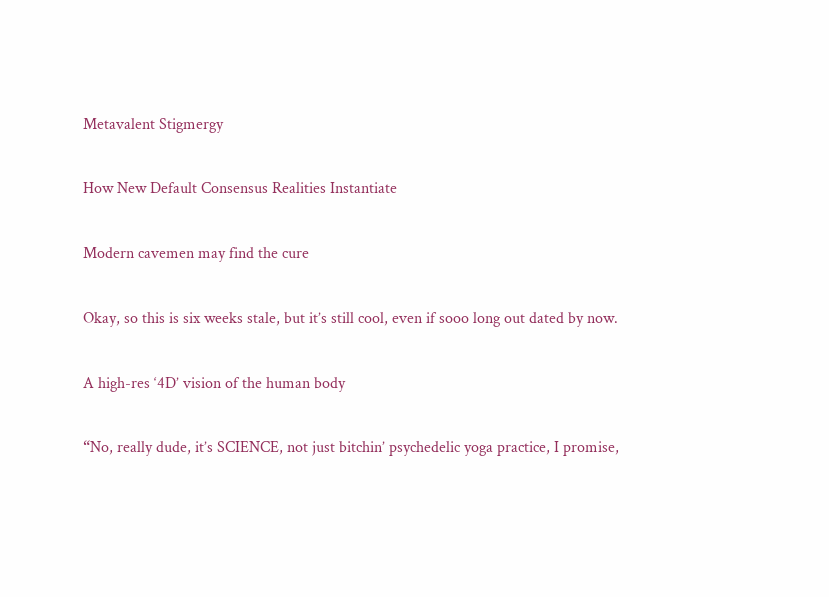Metavalent Stigmergy

How New Default Consensus Realities Instantiate

Modern cavemen may find the cure

Okay, so this is six weeks stale, but it’s still cool, even if sooo long out dated by now.

A high-res ‘4D’ vision of the human body

“No, really dude, it’s SCIENCE, not just bitchin’ psychedelic yoga practice, I promise,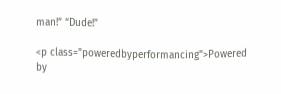man!” “Dude!”

<p class="poweredbyperformancing">Powered by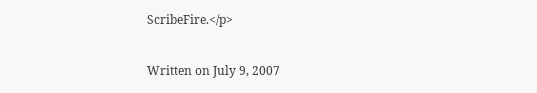ScribeFire.</p>

Written on July 9, 2007